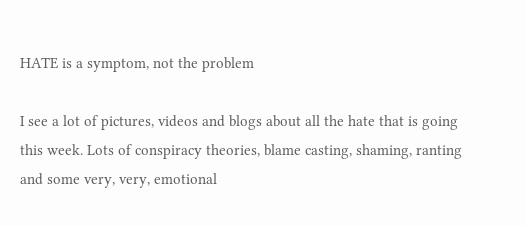HATE is a symptom, not the problem

I see a lot of pictures, videos and blogs about all the hate that is going this week. Lots of conspiracy theories, blame casting, shaming, ranting and some very, very, emotional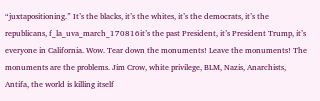“juxtapositioning.” It’s the blacks, it’s the whites, it’s the democrats, it’s the republicans, f_la_uva_march_170816it’s the past President, it’s President Trump, it’s everyone in California. Wow. Tear down the monuments! Leave the monuments! The monuments are the problems. Jim Crow, white privilege, BLM, Nazis, Anarchists, Antifa, the world is killing itself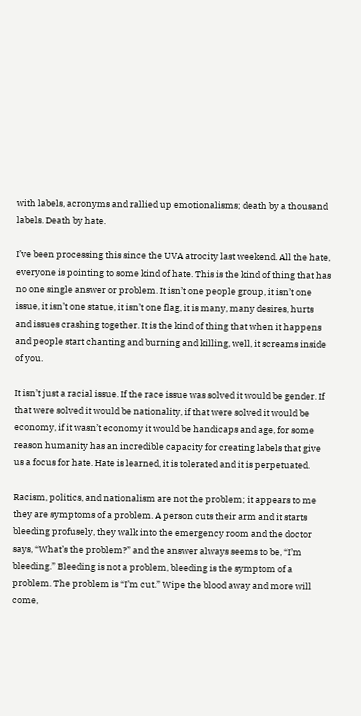with labels, acronyms and rallied up emotionalisms; death by a thousand labels. Death by hate.

I’ve been processing this since the UVA atrocity last weekend. All the hate, everyone is pointing to some kind of hate. This is the kind of thing that has no one single answer or problem. It isn’t one people group, it isn’t one issue, it isn’t one statue, it isn’t one flag, it is many, many desires, hurts and issues crashing together. It is the kind of thing that when it happens and people start chanting and burning and killing, well, it screams inside of you.

It isn’t just a racial issue. If the race issue was solved it would be gender. If that were solved it would be nationality, if that were solved it would be economy, if it wasn’t economy it would be handicaps and age, for some reason humanity has an incredible capacity for creating labels that give us a focus for hate. Hate is learned, it is tolerated and it is perpetuated.

Racism, politics, and nationalism are not the problem; it appears to me they are symptoms of a problem. A person cuts their arm and it starts bleeding profusely, they walk into the emergency room and the doctor says, “What’s the problem?” and the answer always seems to be, “I’m bleeding.” Bleeding is not a problem, bleeding is the symptom of a problem. The problem is “I’m cut.” Wipe the blood away and more will come,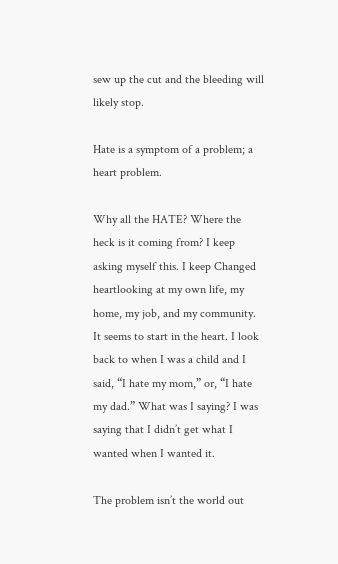sew up the cut and the bleeding will likely stop.

Hate is a symptom of a problem; a heart problem.

Why all the HATE? Where the heck is it coming from? I keep asking myself this. I keep Changed heartlooking at my own life, my home, my job, and my community. It seems to start in the heart. I look back to when I was a child and I said, “I hate my mom,” or, “I hate my dad.” What was I saying? I was saying that I didn’t get what I wanted when I wanted it.

The problem isn’t the world out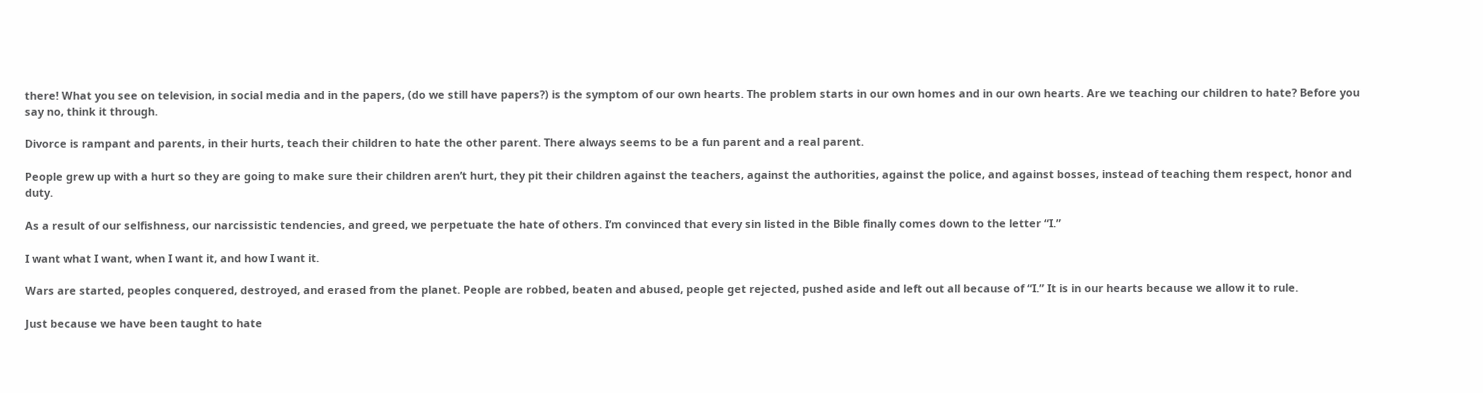there! What you see on television, in social media and in the papers, (do we still have papers?) is the symptom of our own hearts. The problem starts in our own homes and in our own hearts. Are we teaching our children to hate? Before you say no, think it through.

Divorce is rampant and parents, in their hurts, teach their children to hate the other parent. There always seems to be a fun parent and a real parent.

People grew up with a hurt so they are going to make sure their children aren’t hurt, they pit their children against the teachers, against the authorities, against the police, and against bosses, instead of teaching them respect, honor and duty.

As a result of our selfishness, our narcissistic tendencies, and greed, we perpetuate the hate of others. I’m convinced that every sin listed in the Bible finally comes down to the letter “I.”

I want what I want, when I want it, and how I want it.

Wars are started, peoples conquered, destroyed, and erased from the planet. People are robbed, beaten and abused, people get rejected, pushed aside and left out all because of “I.” It is in our hearts because we allow it to rule.

Just because we have been taught to hate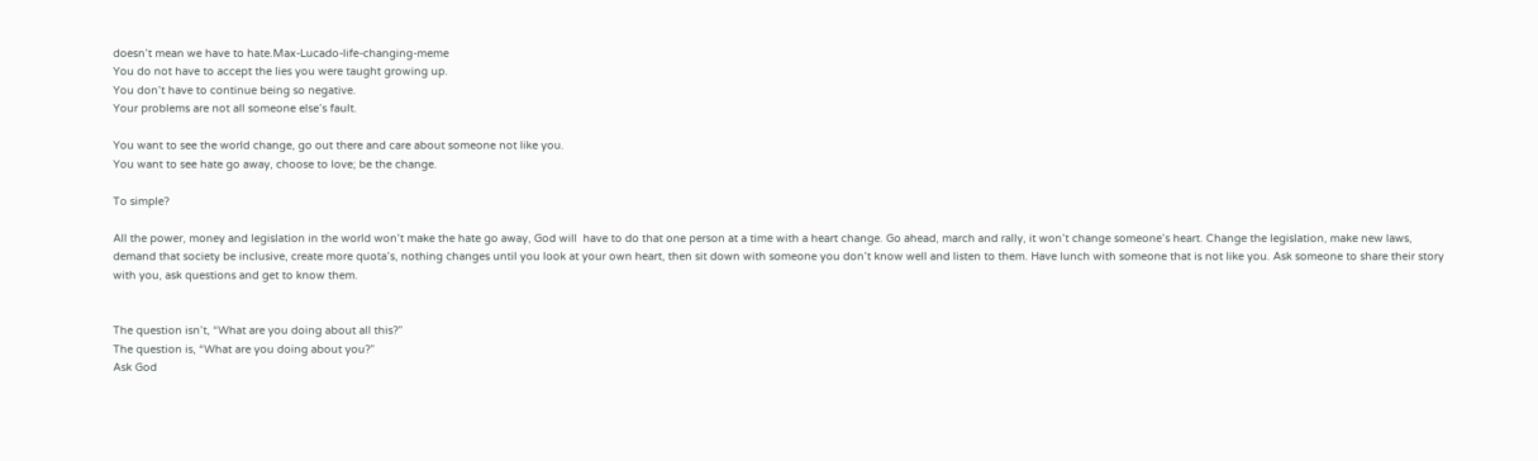doesn’t mean we have to hate.Max-Lucado-life-changing-meme
You do not have to accept the lies you were taught growing up.
You don’t have to continue being so negative.
Your problems are not all someone else’s fault.

You want to see the world change, go out there and care about someone not like you.
You want to see hate go away, choose to love; be the change.

To simple?

All the power, money and legislation in the world won’t make the hate go away, God will  have to do that one person at a time with a heart change. Go ahead, march and rally, it won’t change someone’s heart. Change the legislation, make new laws, demand that society be inclusive, create more quota’s, nothing changes until you look at your own heart, then sit down with someone you don’t know well and listen to them. Have lunch with someone that is not like you. Ask someone to share their story with you, ask questions and get to know them.


The question isn’t, “What are you doing about all this?”
The question is, “What are you doing about you?”
Ask God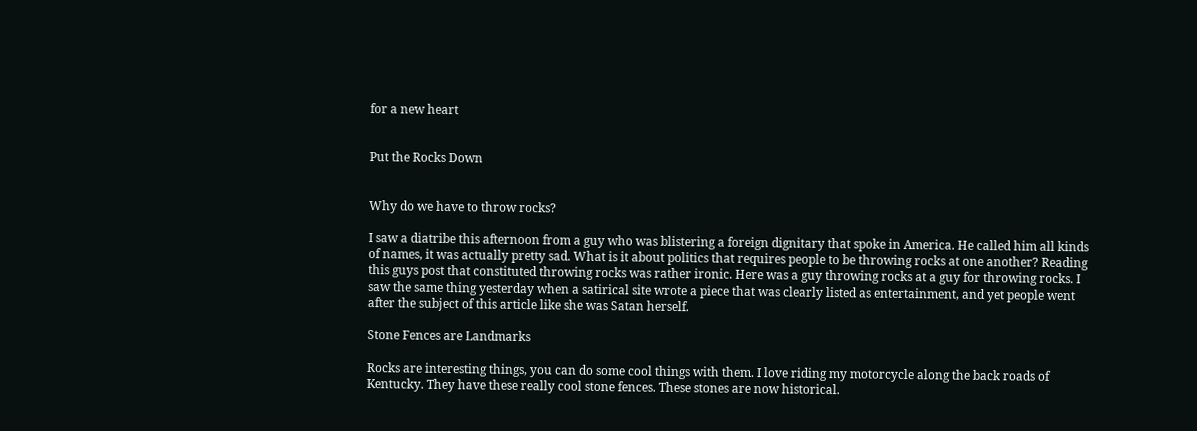for a new heart


Put the Rocks Down


Why do we have to throw rocks?

I saw a diatribe this afternoon from a guy who was blistering a foreign dignitary that spoke in America. He called him all kinds of names, it was actually pretty sad. What is it about politics that requires people to be throwing rocks at one another? Reading this guys post that constituted throwing rocks was rather ironic. Here was a guy throwing rocks at a guy for throwing rocks. I saw the same thing yesterday when a satirical site wrote a piece that was clearly listed as entertainment, and yet people went after the subject of this article like she was Satan herself.

Stone Fences are Landmarks

Rocks are interesting things, you can do some cool things with them. I love riding my motorcycle along the back roads of Kentucky. They have these really cool stone fences. These stones are now historical.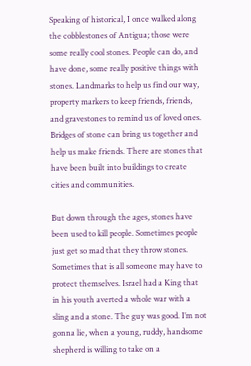Speaking of historical, I once walked along the cobblestones of Antigua; those were some really cool stones. People can do, and have done, some really positive things with stones. Landmarks to help us find our way, property markers to keep friends, friends, and gravestones to remind us of loved ones. Bridges of stone can bring us together and help us make friends. There are stones that have been built into buildings to create cities and communities.

But down through the ages, stones have been used to kill people. Sometimes people just get so mad that they throw stones. Sometimes that is all someone may have to protect themselves. Israel had a King that in his youth averted a whole war with a sling and a stone. The guy was good. I’m not gonna lie, when a young, ruddy, handsome shepherd is willing to take on a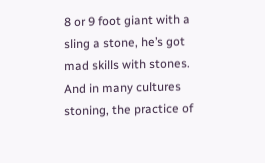8 or 9 foot giant with a sling a stone, he’s got mad skills with stones. And in many cultures stoning, the practice of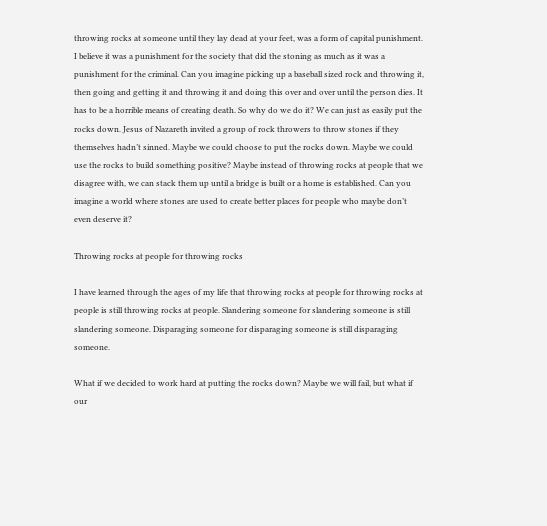throwing rocks at someone until they lay dead at your feet, was a form of capital punishment. I believe it was a punishment for the society that did the stoning as much as it was a punishment for the criminal. Can you imagine picking up a baseball sized rock and throwing it, then going and getting it and throwing it and doing this over and over until the person dies. It has to be a horrible means of creating death. So why do we do it? We can just as easily put the rocks down. Jesus of Nazareth invited a group of rock throwers to throw stones if they themselves hadn’t sinned. Maybe we could choose to put the rocks down. Maybe we could use the rocks to build something positive? Maybe instead of throwing rocks at people that we disagree with, we can stack them up until a bridge is built or a home is established. Can you imagine a world where stones are used to create better places for people who maybe don’t even deserve it?

Throwing rocks at people for throwing rocks

I have learned through the ages of my life that throwing rocks at people for throwing rocks at people is still throwing rocks at people. Slandering someone for slandering someone is still slandering someone. Disparaging someone for disparaging someone is still disparaging someone.

What if we decided to work hard at putting the rocks down? Maybe we will fail, but what if our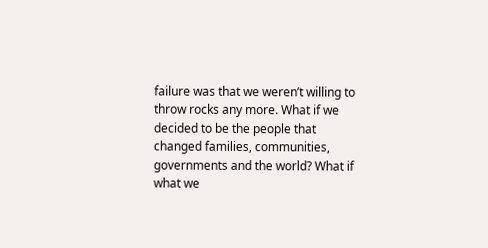failure was that we weren’t willing to throw rocks any more. What if we decided to be the people that changed families, communities, governments and the world? What if what we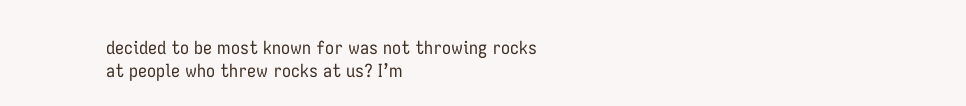decided to be most known for was not throwing rocks at people who threw rocks at us? I’m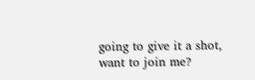going to give it a shot, want to join me?